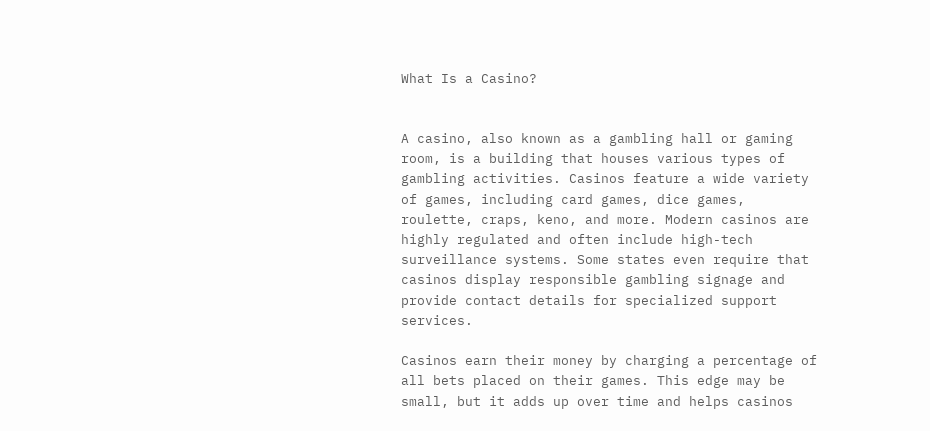What Is a Casino?


A casino, also known as a gambling hall or gaming room, is a building that houses various types of gambling activities. Casinos feature a wide variety of games, including card games, dice games, roulette, craps, keno, and more. Modern casinos are highly regulated and often include high-tech surveillance systems. Some states even require that casinos display responsible gambling signage and provide contact details for specialized support services.

Casinos earn their money by charging a percentage of all bets placed on their games. This edge may be small, but it adds up over time and helps casinos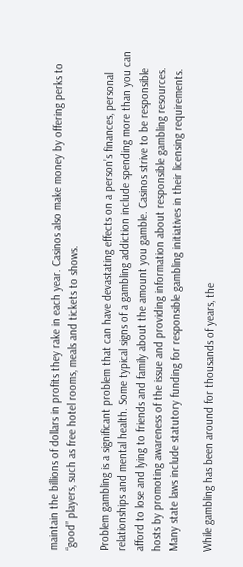maintain the billions of dollars in profits they rake in each year. Casinos also make money by offering perks to “good” players, such as free hotel rooms, meals and tickets to shows.

Problem gambling is a significant problem that can have devastating effects on a person’s finances, personal relationships and mental health. Some typical signs of a gambling addiction include spending more than you can afford to lose and lying to friends and family about the amount you gamble. Casinos strive to be responsible hosts by promoting awareness of the issue and providing information about responsible gambling resources. Many state laws include statutory funding for responsible gambling initiatives in their licensing requirements.

While gambling has been around for thousands of years, the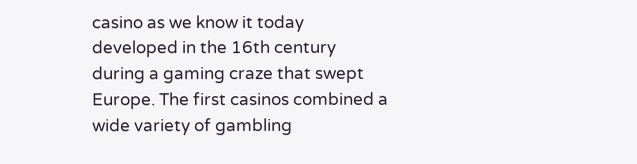casino as we know it today developed in the 16th century during a gaming craze that swept Europe. The first casinos combined a wide variety of gambling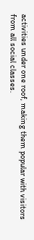activities under one roof, making them popular with visitors from all social classes.